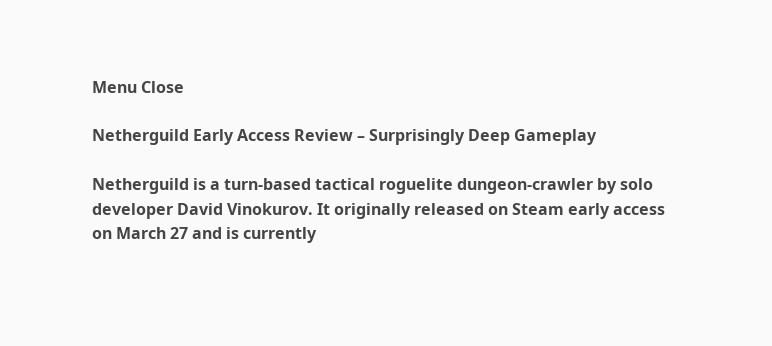Menu Close

Netherguild Early Access Review – Surprisingly Deep Gameplay

Netherguild is a turn-based tactical roguelite dungeon-crawler by solo developer David Vinokurov. It originally released on Steam early access on March 27 and is currently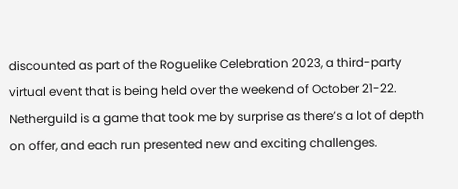discounted as part of the Roguelike Celebration 2023, a third-party virtual event that is being held over the weekend of October 21-22. Netherguild is a game that took me by surprise as there’s a lot of depth on offer, and each run presented new and exciting challenges.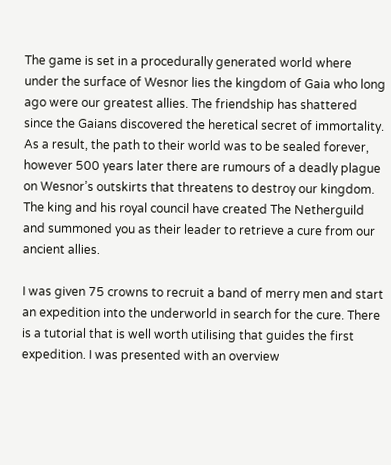The game is set in a procedurally generated world where under the surface of Wesnor lies the kingdom of Gaia who long ago were our greatest allies. The friendship has shattered since the Gaians discovered the heretical secret of immortality. As a result, the path to their world was to be sealed forever, however 500 years later there are rumours of a deadly plague on Wesnor’s outskirts that threatens to destroy our kingdom. The king and his royal council have created The Netherguild and summoned you as their leader to retrieve a cure from our ancient allies.

I was given 75 crowns to recruit a band of merry men and start an expedition into the underworld in search for the cure. There is a tutorial that is well worth utilising that guides the first expedition. I was presented with an overview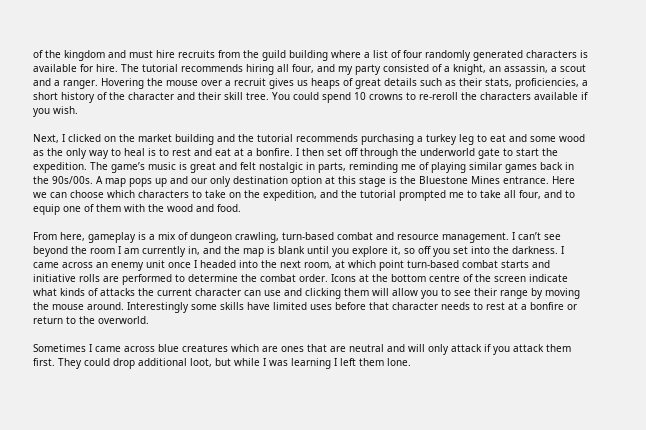of the kingdom and must hire recruits from the guild building where a list of four randomly generated characters is available for hire. The tutorial recommends hiring all four, and my party consisted of a knight, an assassin, a scout and a ranger. Hovering the mouse over a recruit gives us heaps of great details such as their stats, proficiencies, a short history of the character and their skill tree. You could spend 10 crowns to re-reroll the characters available if you wish.

Next, I clicked on the market building and the tutorial recommends purchasing a turkey leg to eat and some wood as the only way to heal is to rest and eat at a bonfire. I then set off through the underworld gate to start the expedition. The game’s music is great and felt nostalgic in parts, reminding me of playing similar games back in the 90s/00s. A map pops up and our only destination option at this stage is the Bluestone Mines entrance. Here we can choose which characters to take on the expedition, and the tutorial prompted me to take all four, and to equip one of them with the wood and food.

From here, gameplay is a mix of dungeon crawling, turn-based combat and resource management. I can’t see beyond the room I am currently in, and the map is blank until you explore it, so off you set into the darkness. I came across an enemy unit once I headed into the next room, at which point turn-based combat starts and initiative rolls are performed to determine the combat order. Icons at the bottom centre of the screen indicate what kinds of attacks the current character can use and clicking them will allow you to see their range by moving the mouse around. Interestingly some skills have limited uses before that character needs to rest at a bonfire or return to the overworld.

Sometimes I came across blue creatures which are ones that are neutral and will only attack if you attack them first. They could drop additional loot, but while I was learning I left them lone.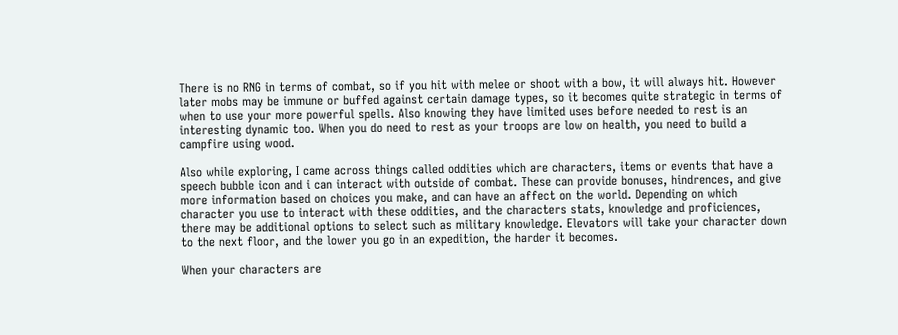There is no RNG in terms of combat, so if you hit with melee or shoot with a bow, it will always hit. However later mobs may be immune or buffed against certain damage types, so it becomes quite strategic in terms of when to use your more powerful spells. Also knowing they have limited uses before needed to rest is an interesting dynamic too. When you do need to rest as your troops are low on health, you need to build a campfire using wood.

Also while exploring, I came across things called oddities which are characters, items or events that have a speech bubble icon and i can interact with outside of combat. These can provide bonuses, hindrences, and give more information based on choices you make, and can have an affect on the world. Depending on which character you use to interact with these oddities, and the characters stats, knowledge and proficiences, there may be additional options to select such as military knowledge. Elevators will take your character down to the next floor, and the lower you go in an expedition, the harder it becomes.

When your characters are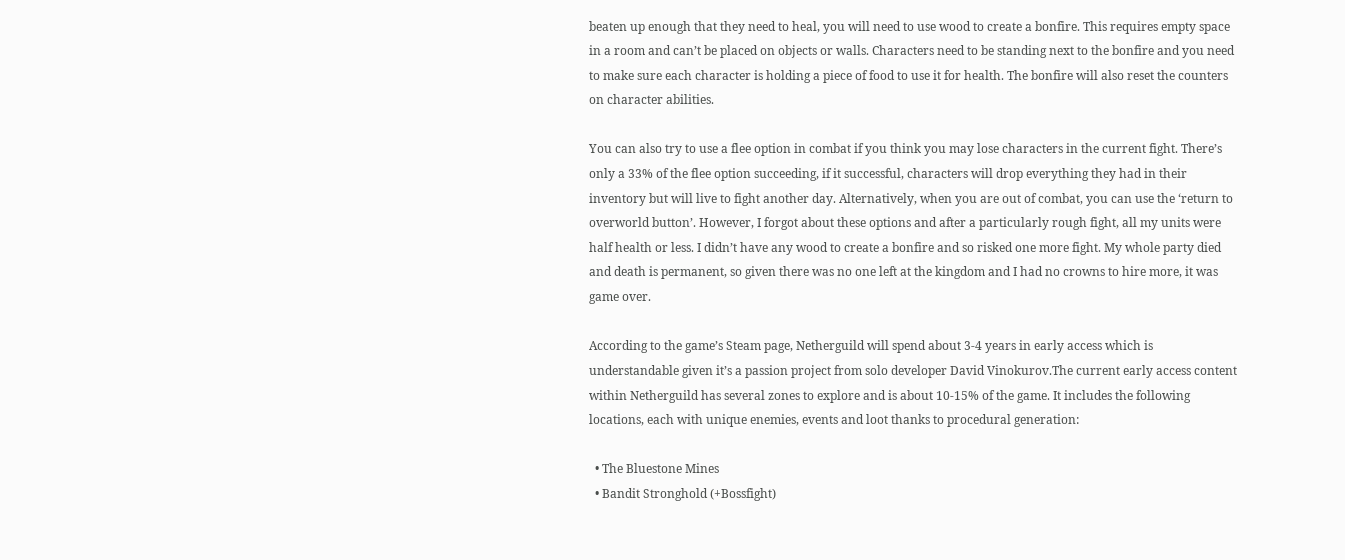beaten up enough that they need to heal, you will need to use wood to create a bonfire. This requires empty space in a room and can’t be placed on objects or walls. Characters need to be standing next to the bonfire and you need to make sure each character is holding a piece of food to use it for health. The bonfire will also reset the counters on character abilities.

You can also try to use a flee option in combat if you think you may lose characters in the current fight. There’s only a 33% of the flee option succeeding, if it successful, characters will drop everything they had in their inventory but will live to fight another day. Alternatively, when you are out of combat, you can use the ‘return to overworld button’. However, I forgot about these options and after a particularly rough fight, all my units were half health or less. I didn’t have any wood to create a bonfire and so risked one more fight. My whole party died and death is permanent, so given there was no one left at the kingdom and I had no crowns to hire more, it was game over.

According to the game’s Steam page, Netherguild will spend about 3-4 years in early access which is understandable given it’s a passion project from solo developer David Vinokurov.The current early access content within Netherguild has several zones to explore and is about 10-15% of the game. It includes the following locations, each with unique enemies, events and loot thanks to procedural generation:

  • The Bluestone Mines
  • Bandit Stronghold (+Bossfight)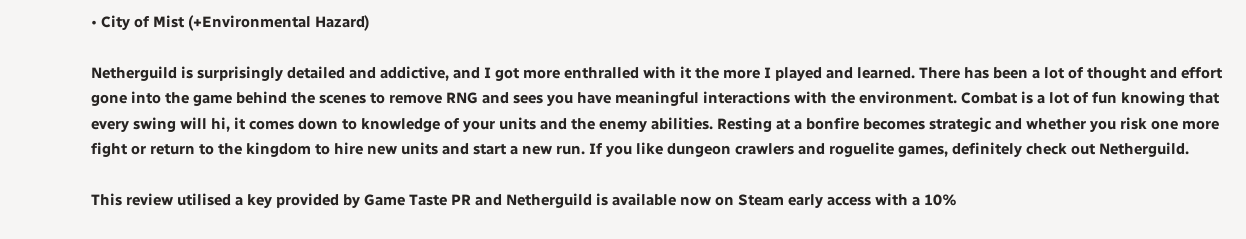• City of Mist (+Environmental Hazard)

Netherguild is surprisingly detailed and addictive, and I got more enthralled with it the more I played and learned. There has been a lot of thought and effort gone into the game behind the scenes to remove RNG and sees you have meaningful interactions with the environment. Combat is a lot of fun knowing that every swing will hi, it comes down to knowledge of your units and the enemy abilities. Resting at a bonfire becomes strategic and whether you risk one more fight or return to the kingdom to hire new units and start a new run. If you like dungeon crawlers and roguelite games, definitely check out Netherguild.

This review utilised a key provided by Game Taste PR and Netherguild is available now on Steam early access with a 10%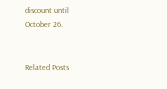discount until October 26.


Related Posts